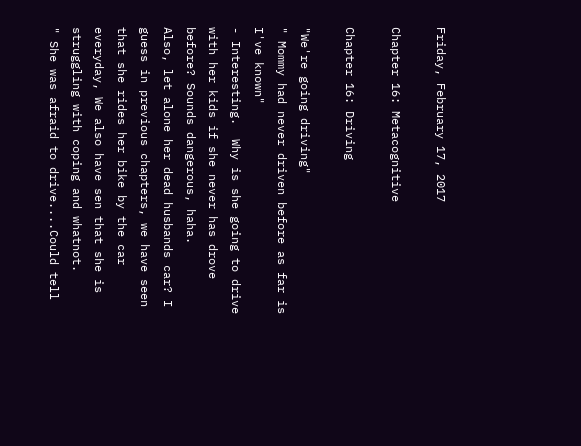Friday, February 17, 2017

Chapter 16: Metacognitive

Chapter 16: Driving

"We're going driving"
" Mommy had never driven before as far is I've known"
- Interesting.  Why is she going to drive with her kids if she never has drove before? Sounds dangerous, haha.
Also, let alone her dead husbands car? I guess in previous chapters, we have seen that she rides her bike by the car everyday, We also have sen that she is struggling with coping and whatnot.
" She was afraid to drive....Could tell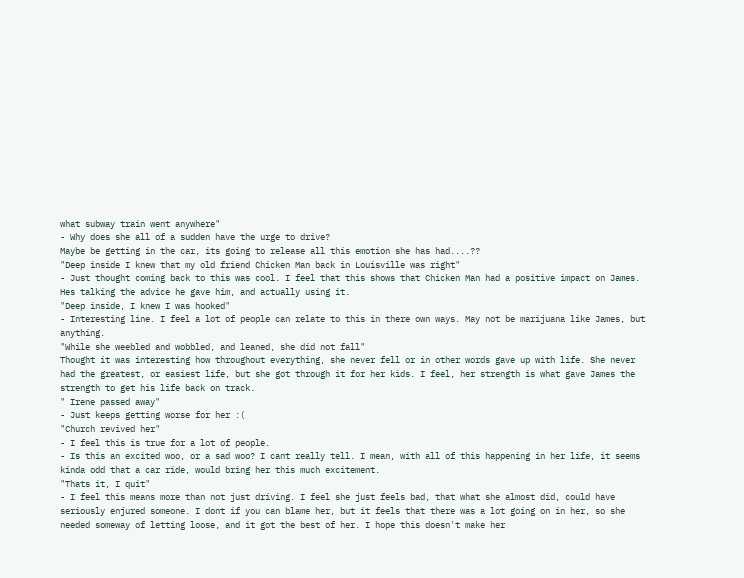what subway train went anywhere"
- Why does she all of a sudden have the urge to drive?
Maybe be getting in the car, its going to release all this emotion she has had....??
"Deep inside I knew that my old friend Chicken Man back in Louisville was right"
- Just thought coming back to this was cool. I feel that this shows that Chicken Man had a positive impact on James. Hes talking the advice he gave him, and actually using it.
"Deep inside, I knew I was hooked"
- Interesting line. I feel a lot of people can relate to this in there own ways. May not be marijuana like James, but anything.
"While she weebled and wobbled, and leaned, she did not fall"
Thought it was interesting how throughout everything, she never fell or in other words gave up with life. She never had the greatest, or easiest life, but she got through it for her kids. I feel, her strength is what gave James the strength to get his life back on track.
" Irene passed away"
- Just keeps getting worse for her :(
"Church revived her"
- I feel this is true for a lot of people.
- Is this an excited woo, or a sad woo? I cant really tell. I mean, with all of this happening in her life, it seems kinda odd that a car ride, would bring her this much excitement.
"Thats it, I quit"
- I feel this means more than not just driving. I feel she just feels bad, that what she almost did, could have seriously enjured someone. I dont if you can blame her, but it feels that there was a lot going on in her, so she needed someway of letting loose, and it got the best of her. I hope this doesn't make her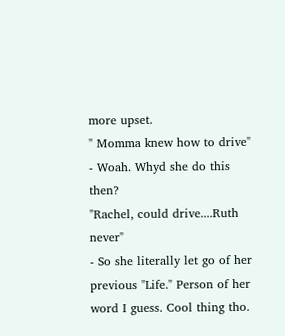more upset.
" Momma knew how to drive"
- Woah. Whyd she do this then?
"Rachel, could drive....Ruth never"
- So she literally let go of her previous "Life." Person of her word I guess. Cool thing tho.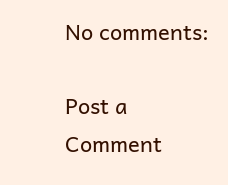No comments:

Post a Comment